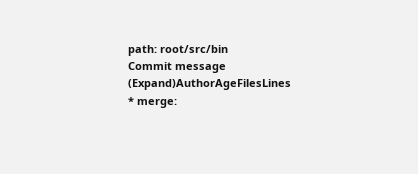path: root/src/bin
Commit message (Expand)AuthorAgeFilesLines
* merge: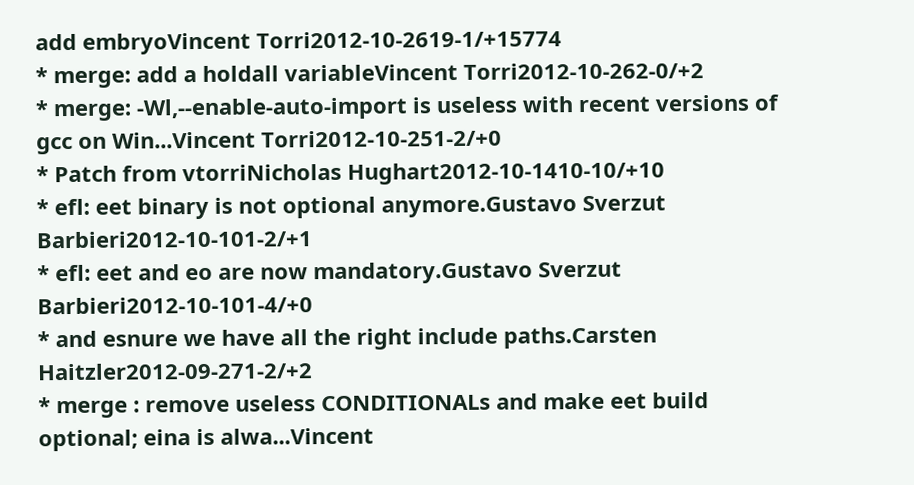add embryoVincent Torri2012-10-2619-1/+15774
* merge: add a holdall variableVincent Torri2012-10-262-0/+2
* merge: -Wl,--enable-auto-import is useless with recent versions of gcc on Win...Vincent Torri2012-10-251-2/+0
* Patch from vtorriNicholas Hughart2012-10-1410-10/+10
* efl: eet binary is not optional anymore.Gustavo Sverzut Barbieri2012-10-101-2/+1
* efl: eet and eo are now mandatory.Gustavo Sverzut Barbieri2012-10-101-4/+0
* and esnure we have all the right include paths.Carsten Haitzler2012-09-271-2/+2
* merge : remove useless CONDITIONALs and make eet build optional; eina is alwa...Vincent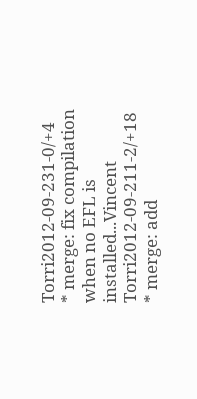Torri2012-09-231-0/+4
* merge: fix compilation when no EFL is installed...Vincent Torri2012-09-211-2/+18
* merge: add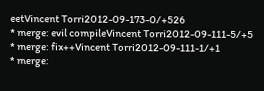eetVincent Torri2012-09-173-0/+526
* merge: evil compileVincent Torri2012-09-111-5/+5
* merge: fix++Vincent Torri2012-09-111-1/+1
* merge: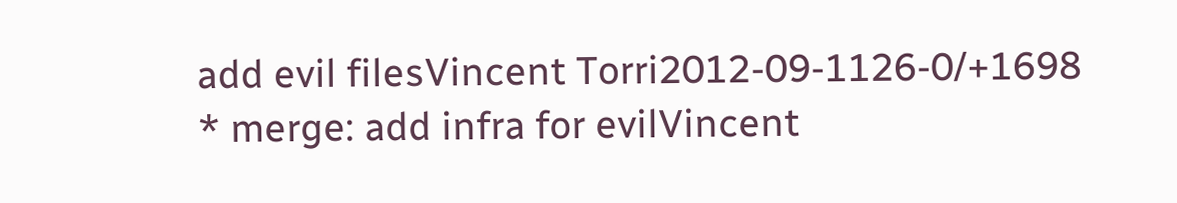add evil filesVincent Torri2012-09-1126-0/+1698
* merge: add infra for evilVincent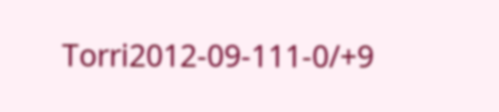Torri2012-09-111-0/+9